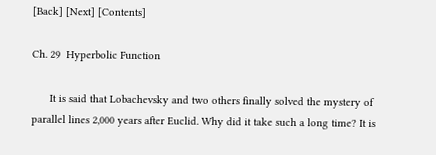[Back] [Next] [Contents]

Ch. 29  Hyperbolic Function

      It is said that Lobachevsky and two others finally solved the mystery of parallel lines 2,000 years after Euclid. Why did it take such a long time? It is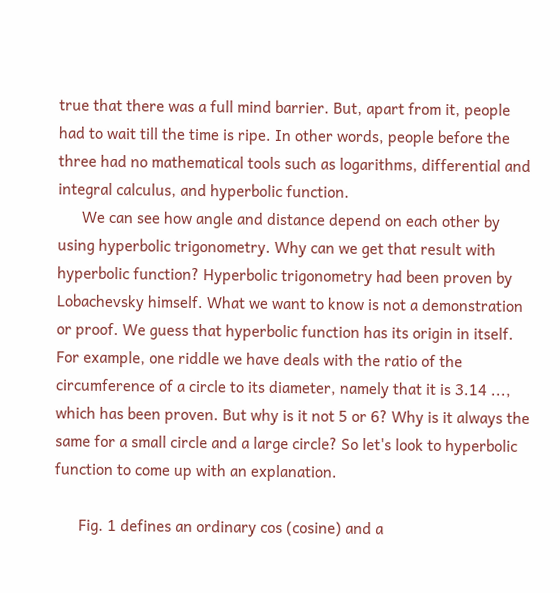true that there was a full mind barrier. But, apart from it, people had to wait till the time is ripe. In other words, people before the three had no mathematical tools such as logarithms, differential and integral calculus, and hyperbolic function.
      We can see how angle and distance depend on each other by using hyperbolic trigonometry. Why can we get that result with hyperbolic function? Hyperbolic trigonometry had been proven by Lobachevsky himself. What we want to know is not a demonstration or proof. We guess that hyperbolic function has its origin in itself. For example, one riddle we have deals with the ratio of the circumference of a circle to its diameter, namely that it is 3.14 ..., which has been proven. But why is it not 5 or 6? Why is it always the same for a small circle and a large circle? So let's look to hyperbolic function to come up with an explanation.

      Fig. 1 defines an ordinary cos (cosine) and a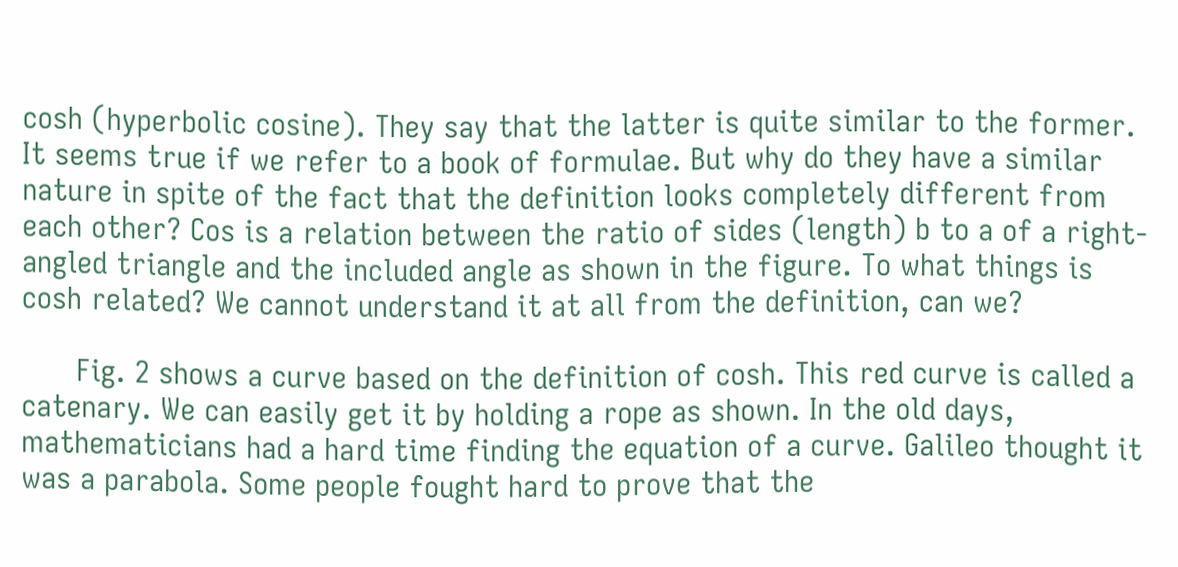cosh (hyperbolic cosine). They say that the latter is quite similar to the former. It seems true if we refer to a book of formulae. But why do they have a similar nature in spite of the fact that the definition looks completely different from each other? Cos is a relation between the ratio of sides (length) b to a of a right-angled triangle and the included angle as shown in the figure. To what things is cosh related? We cannot understand it at all from the definition, can we?

      Fig. 2 shows a curve based on the definition of cosh. This red curve is called a catenary. We can easily get it by holding a rope as shown. In the old days, mathematicians had a hard time finding the equation of a curve. Galileo thought it was a parabola. Some people fought hard to prove that the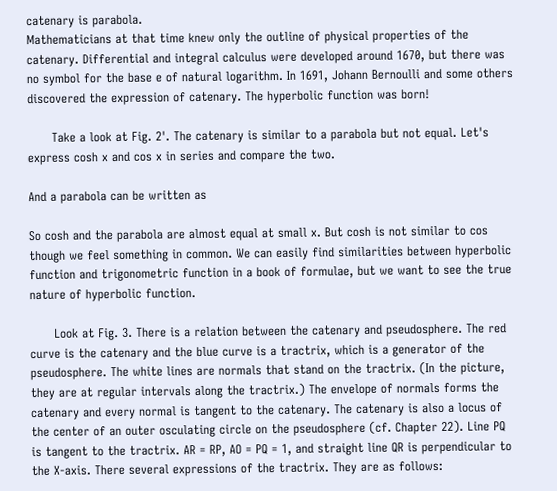catenary is parabola.
Mathematicians at that time knew only the outline of physical properties of the catenary. Differential and integral calculus were developed around 1670, but there was no symbol for the base e of natural logarithm. In 1691, Johann Bernoulli and some others discovered the expression of catenary. The hyperbolic function was born!

      Take a look at Fig. 2'. The catenary is similar to a parabola but not equal. Let's express cosh x and cos x in series and compare the two.

And a parabola can be written as

So cosh and the parabola are almost equal at small x. But cosh is not similar to cos though we feel something in common. We can easily find similarities between hyperbolic function and trigonometric function in a book of formulae, but we want to see the true nature of hyperbolic function.

      Look at Fig. 3. There is a relation between the catenary and pseudosphere. The red curve is the catenary and the blue curve is a tractrix, which is a generator of the pseudosphere. The white lines are normals that stand on the tractrix. (In the picture, they are at regular intervals along the tractrix.) The envelope of normals forms the catenary and every normal is tangent to the catenary. The catenary is also a locus of the center of an outer osculating circle on the pseudosphere (cf. Chapter 22). Line PQ is tangent to the tractrix. AR = RP, AO = PQ = 1, and straight line QR is perpendicular to the X-axis. There several expressions of the tractrix. They are as follows: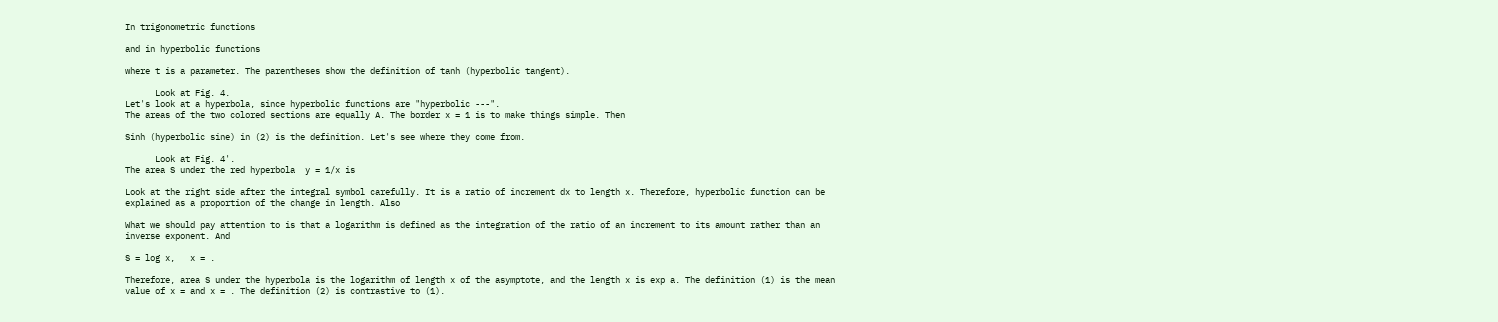In trigonometric functions

and in hyperbolic functions

where t is a parameter. The parentheses show the definition of tanh (hyperbolic tangent).

      Look at Fig. 4.
Let's look at a hyperbola, since hyperbolic functions are "hyperbolic ---".
The areas of the two colored sections are equally A. The border x = 1 is to make things simple. Then

Sinh (hyperbolic sine) in (2) is the definition. Let's see where they come from.

      Look at Fig. 4'.
The area S under the red hyperbola  y = 1/x is

Look at the right side after the integral symbol carefully. It is a ratio of increment dx to length x. Therefore, hyperbolic function can be explained as a proportion of the change in length. Also

What we should pay attention to is that a logarithm is defined as the integration of the ratio of an increment to its amount rather than an inverse exponent. And

S = log x,   x = .

Therefore, area S under the hyperbola is the logarithm of length x of the asymptote, and the length x is exp a. The definition (1) is the mean value of x = and x = . The definition (2) is contrastive to (1).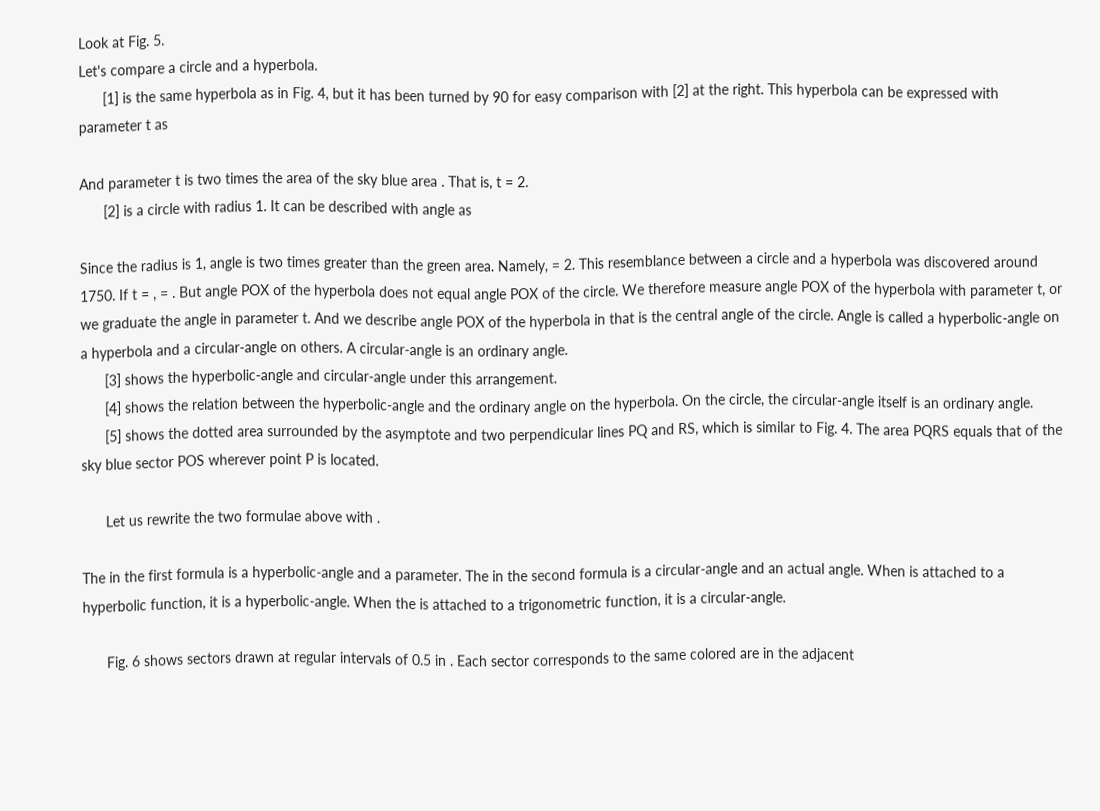Look at Fig. 5.
Let's compare a circle and a hyperbola.
      [1] is the same hyperbola as in Fig. 4, but it has been turned by 90 for easy comparison with [2] at the right. This hyperbola can be expressed with parameter t as

And parameter t is two times the area of the sky blue area . That is, t = 2.
      [2] is a circle with radius 1. It can be described with angle as

Since the radius is 1, angle is two times greater than the green area. Namely, = 2. This resemblance between a circle and a hyperbola was discovered around 1750. If t = , = . But angle POX of the hyperbola does not equal angle POX of the circle. We therefore measure angle POX of the hyperbola with parameter t, or we graduate the angle in parameter t. And we describe angle POX of the hyperbola in that is the central angle of the circle. Angle is called a hyperbolic-angle on a hyperbola and a circular-angle on others. A circular-angle is an ordinary angle.
      [3] shows the hyperbolic-angle and circular-angle under this arrangement.
      [4] shows the relation between the hyperbolic-angle and the ordinary angle on the hyperbola. On the circle, the circular-angle itself is an ordinary angle.
      [5] shows the dotted area surrounded by the asymptote and two perpendicular lines PQ and RS, which is similar to Fig. 4. The area PQRS equals that of the sky blue sector POS wherever point P is located.

      Let us rewrite the two formulae above with .

The in the first formula is a hyperbolic-angle and a parameter. The in the second formula is a circular-angle and an actual angle. When is attached to a hyperbolic function, it is a hyperbolic-angle. When the is attached to a trigonometric function, it is a circular-angle.

      Fig. 6 shows sectors drawn at regular intervals of 0.5 in . Each sector corresponds to the same colored are in the adjacent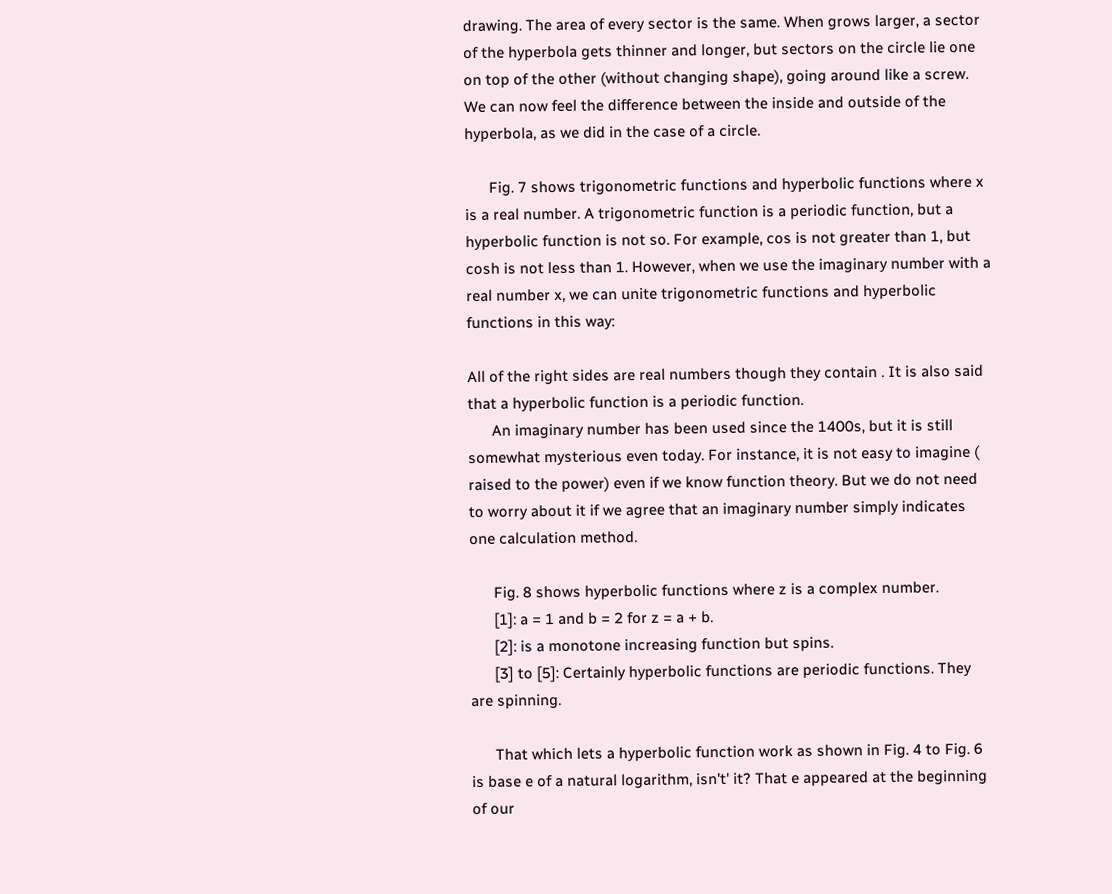drawing. The area of every sector is the same. When grows larger, a sector of the hyperbola gets thinner and longer, but sectors on the circle lie one on top of the other (without changing shape), going around like a screw. We can now feel the difference between the inside and outside of the hyperbola, as we did in the case of a circle.

      Fig. 7 shows trigonometric functions and hyperbolic functions where x is a real number. A trigonometric function is a periodic function, but a hyperbolic function is not so. For example, cos is not greater than 1, but cosh is not less than 1. However, when we use the imaginary number with a real number x, we can unite trigonometric functions and hyperbolic functions in this way:

All of the right sides are real numbers though they contain . It is also said that a hyperbolic function is a periodic function.
      An imaginary number has been used since the 1400s, but it is still somewhat mysterious even today. For instance, it is not easy to imagine ( raised to the power) even if we know function theory. But we do not need to worry about it if we agree that an imaginary number simply indicates one calculation method.

      Fig. 8 shows hyperbolic functions where z is a complex number.
      [1]: a = 1 and b = 2 for z = a + b.
      [2]: is a monotone increasing function but spins.
      [3] to [5]: Certainly hyperbolic functions are periodic functions. They are spinning.

      That which lets a hyperbolic function work as shown in Fig. 4 to Fig. 6 is base e of a natural logarithm, isn't' it? That e appeared at the beginning of our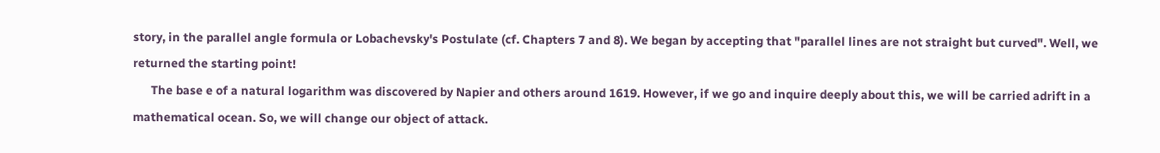story, in the parallel angle formula or Lobachevsky's Postulate (cf. Chapters 7 and 8). We began by accepting that "parallel lines are not straight but curved". Well, we returned the starting point!
      The base e of a natural logarithm was discovered by Napier and others around 1619. However, if we go and inquire deeply about this, we will be carried adrift in a mathematical ocean. So, we will change our object of attack.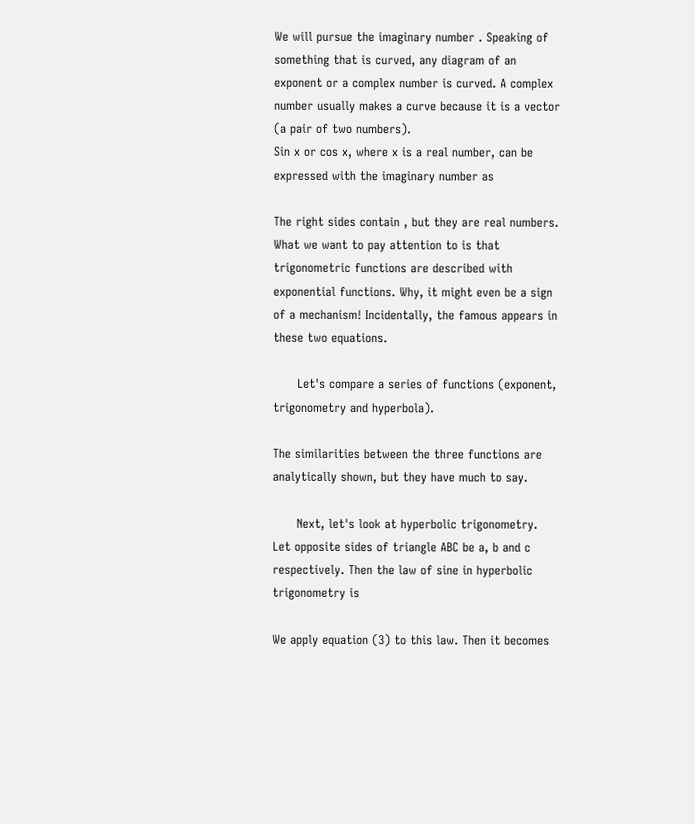We will pursue the imaginary number . Speaking of something that is curved, any diagram of an exponent or a complex number is curved. A complex number usually makes a curve because it is a vector (a pair of two numbers).
Sin x or cos x, where x is a real number, can be expressed with the imaginary number as

The right sides contain , but they are real numbers. What we want to pay attention to is that trigonometric functions are described with exponential functions. Why, it might even be a sign of a mechanism! Incidentally, the famous appears in these two equations.

      Let's compare a series of functions (exponent, trigonometry and hyperbola).

The similarities between the three functions are analytically shown, but they have much to say.

      Next, let's look at hyperbolic trigonometry.
Let opposite sides of triangle ABC be a, b and c respectively. Then the law of sine in hyperbolic trigonometry is

We apply equation (3) to this law. Then it becomes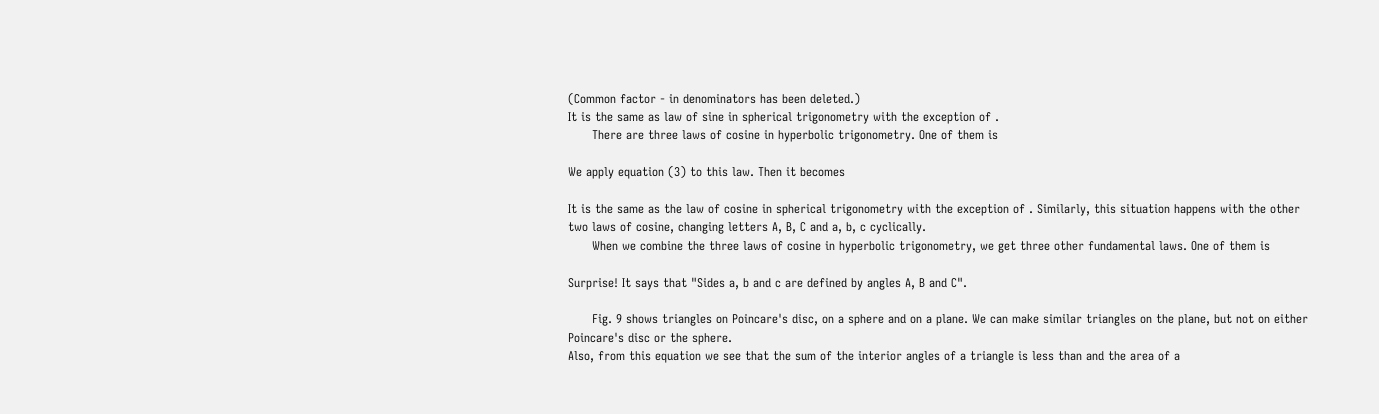(Common factor - in denominators has been deleted.)
It is the same as law of sine in spherical trigonometry with the exception of .
      There are three laws of cosine in hyperbolic trigonometry. One of them is

We apply equation (3) to this law. Then it becomes

It is the same as the law of cosine in spherical trigonometry with the exception of . Similarly, this situation happens with the other two laws of cosine, changing letters A, B, C and a, b, c cyclically.
      When we combine the three laws of cosine in hyperbolic trigonometry, we get three other fundamental laws. One of them is

Surprise! It says that "Sides a, b and c are defined by angles A, B and C".

      Fig. 9 shows triangles on Poincare's disc, on a sphere and on a plane. We can make similar triangles on the plane, but not on either Poincare's disc or the sphere.
Also, from this equation we see that the sum of the interior angles of a triangle is less than and the area of a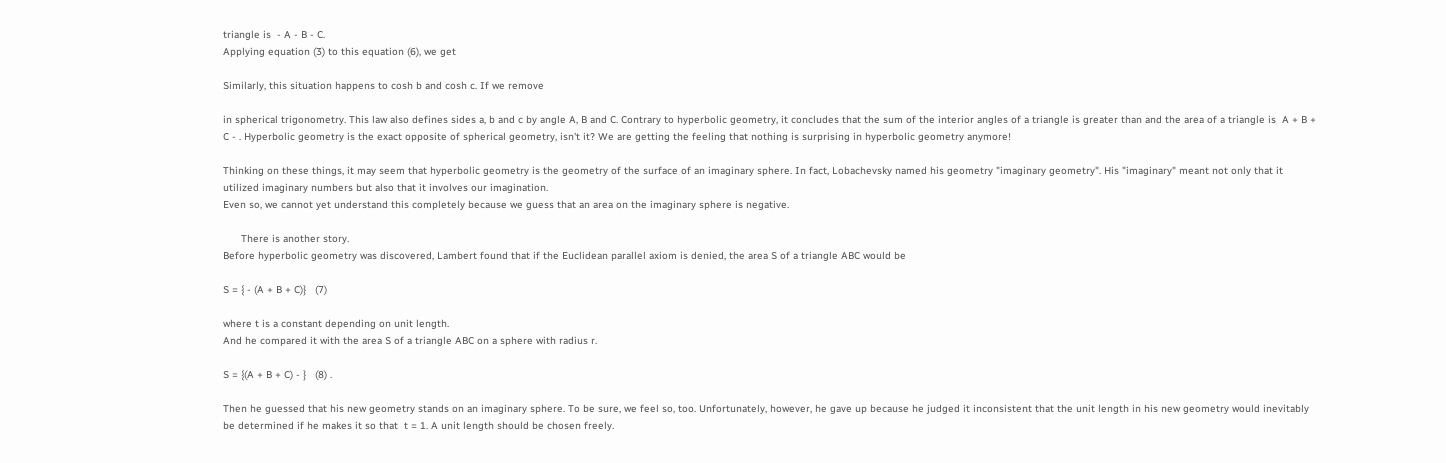triangle is  - A - B - C.
Applying equation (3) to this equation (6), we get

Similarly, this situation happens to cosh b and cosh c. If we remove

in spherical trigonometry. This law also defines sides a, b and c by angle A, B and C. Contrary to hyperbolic geometry, it concludes that the sum of the interior angles of a triangle is greater than and the area of a triangle is  A + B + C - . Hyperbolic geometry is the exact opposite of spherical geometry, isn't it? We are getting the feeling that nothing is surprising in hyperbolic geometry anymore!

Thinking on these things, it may seem that hyperbolic geometry is the geometry of the surface of an imaginary sphere. In fact, Lobachevsky named his geometry "imaginary geometry". His "imaginary" meant not only that it utilized imaginary numbers but also that it involves our imagination.
Even so, we cannot yet understand this completely because we guess that an area on the imaginary sphere is negative.

      There is another story.
Before hyperbolic geometry was discovered, Lambert found that if the Euclidean parallel axiom is denied, the area S of a triangle ABC would be

S = { - (A + B + C)}   (7)

where t is a constant depending on unit length.
And he compared it with the area S of a triangle ABC on a sphere with radius r.

S = {(A + B + C) - }   (8) .

Then he guessed that his new geometry stands on an imaginary sphere. To be sure, we feel so, too. Unfortunately, however, he gave up because he judged it inconsistent that the unit length in his new geometry would inevitably be determined if he makes it so that  t = 1. A unit length should be chosen freely.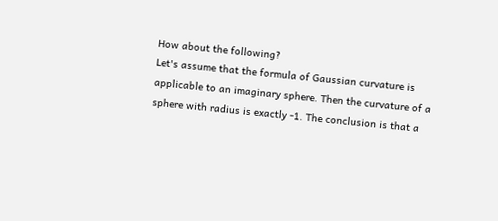How about the following?
Let's assume that the formula of Gaussian curvature is applicable to an imaginary sphere. Then the curvature of a sphere with radius is exactly -1. The conclusion is that a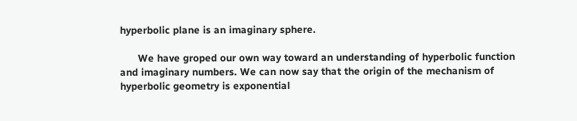hyperbolic plane is an imaginary sphere.

      We have groped our own way toward an understanding of hyperbolic function and imaginary numbers. We can now say that the origin of the mechanism of hyperbolic geometry is exponential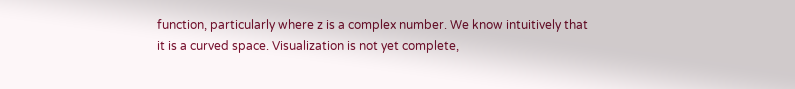function, particularly where z is a complex number. We know intuitively that it is a curved space. Visualization is not yet complete,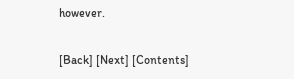however.

[Back] [Next] [Contents]